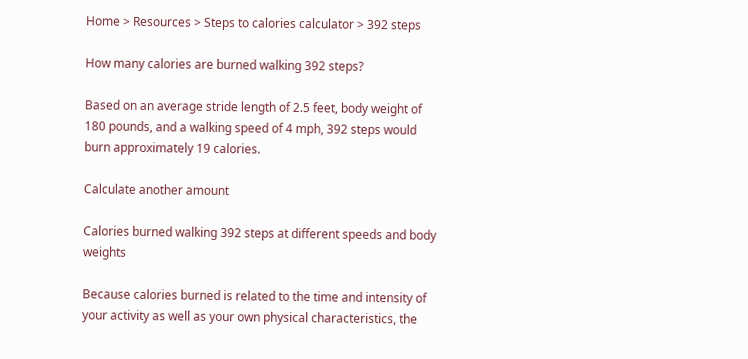Home > Resources > Steps to calories calculator > 392 steps

How many calories are burned walking 392 steps?

Based on an average stride length of 2.5 feet, body weight of 180 pounds, and a walking speed of 4 mph, 392 steps would burn approximately 19 calories.

Calculate another amount

Calories burned walking 392 steps at different speeds and body weights

Because calories burned is related to the time and intensity of your activity as well as your own physical characteristics, the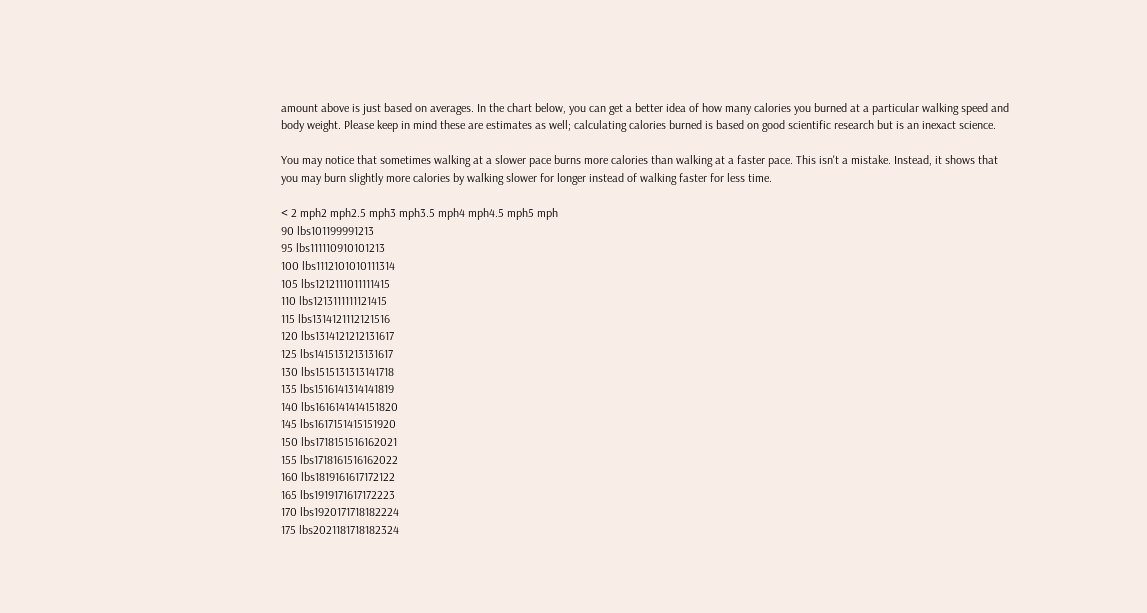amount above is just based on averages. In the chart below, you can get a better idea of how many calories you burned at a particular walking speed and body weight. Please keep in mind these are estimates as well; calculating calories burned is based on good scientific research but is an inexact science.

You may notice that sometimes walking at a slower pace burns more calories than walking at a faster pace. This isn't a mistake. Instead, it shows that you may burn slightly more calories by walking slower for longer instead of walking faster for less time.

< 2 mph2 mph2.5 mph3 mph3.5 mph4 mph4.5 mph5 mph
90 lbs101199991213
95 lbs111110910101213
100 lbs1112101010111314
105 lbs1212111011111415
110 lbs1213111111121415
115 lbs1314121112121516
120 lbs1314121212131617
125 lbs1415131213131617
130 lbs1515131313141718
135 lbs1516141314141819
140 lbs1616141414151820
145 lbs1617151415151920
150 lbs1718151516162021
155 lbs1718161516162022
160 lbs1819161617172122
165 lbs1919171617172223
170 lbs1920171718182224
175 lbs2021181718182324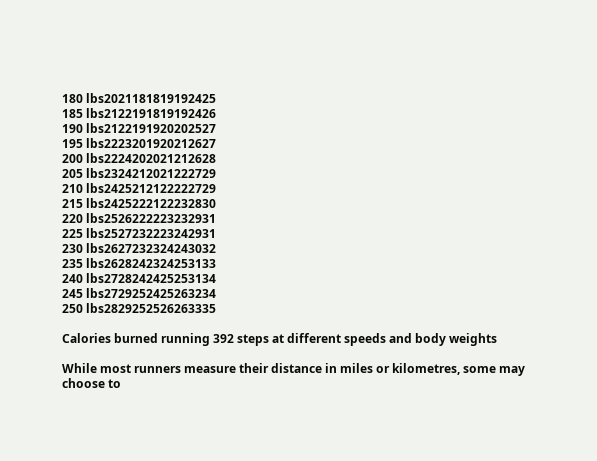180 lbs2021181819192425
185 lbs2122191819192426
190 lbs2122191920202527
195 lbs2223201920212627
200 lbs2224202021212628
205 lbs2324212021222729
210 lbs2425212122222729
215 lbs2425222122232830
220 lbs2526222223232931
225 lbs2527232223242931
230 lbs2627232324243032
235 lbs2628242324253133
240 lbs2728242425253134
245 lbs2729252425263234
250 lbs2829252526263335

Calories burned running 392 steps at different speeds and body weights

While most runners measure their distance in miles or kilometres, some may choose to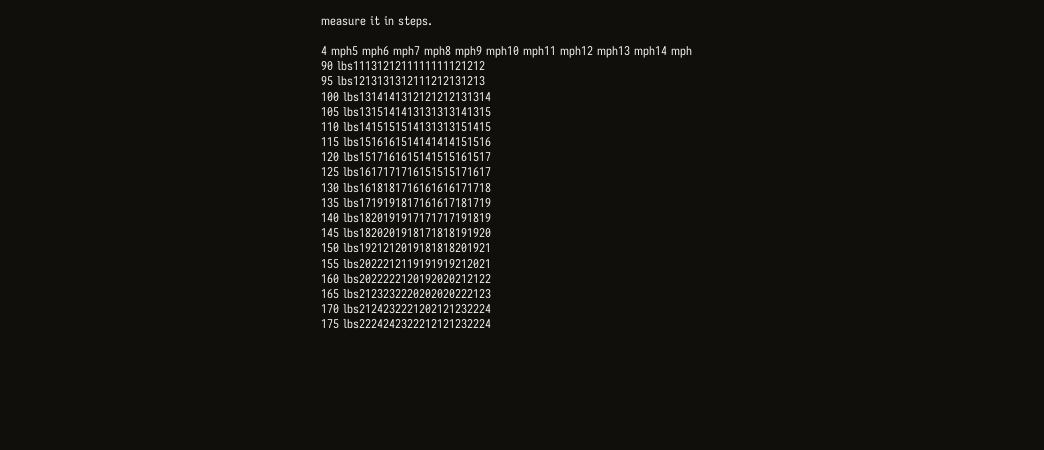measure it in steps.

4 mph5 mph6 mph7 mph8 mph9 mph10 mph11 mph12 mph13 mph14 mph
90 lbs1113121211111111121212
95 lbs1213131312111212131213
100 lbs1314141312121212131314
105 lbs1315141413131313141315
110 lbs1415151514131313151415
115 lbs1516161514141414151516
120 lbs1517161615141515161517
125 lbs1617171716151515171617
130 lbs1618181716161616171718
135 lbs1719191817161617181719
140 lbs1820191917171717191819
145 lbs1820201918171818191920
150 lbs1921212019181818201921
155 lbs2022212119191919212021
160 lbs2022222120192020212122
165 lbs2123232220202020222123
170 lbs2124232221202121232224
175 lbs2224242322212121232224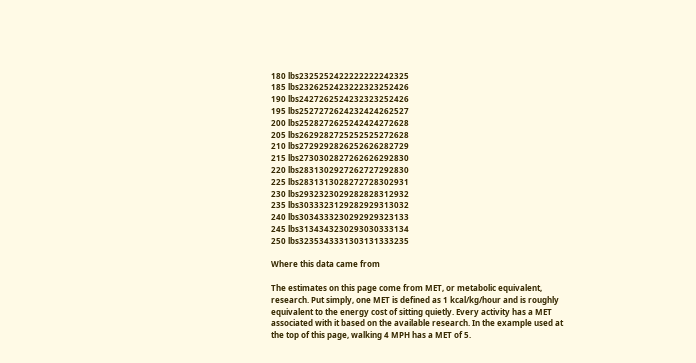180 lbs2325252422222222242325
185 lbs2326252423222323252426
190 lbs2427262524232323252426
195 lbs2527272624232424262527
200 lbs2528272625242424272628
205 lbs2629282725252525272628
210 lbs2729292826252626282729
215 lbs2730302827262626292830
220 lbs2831302927262727292830
225 lbs2831313028272728302931
230 lbs2932323029282828312932
235 lbs3033323129282929313032
240 lbs3034333230292929323133
245 lbs3134343230293030333134
250 lbs3235343331303131333235

Where this data came from

The estimates on this page come from MET, or metabolic equivalent, research. Put simply, one MET is defined as 1 kcal/kg/hour and is roughly equivalent to the energy cost of sitting quietly. Every activity has a MET associated with it based on the available research. In the example used at the top of this page, walking 4 MPH has a MET of 5.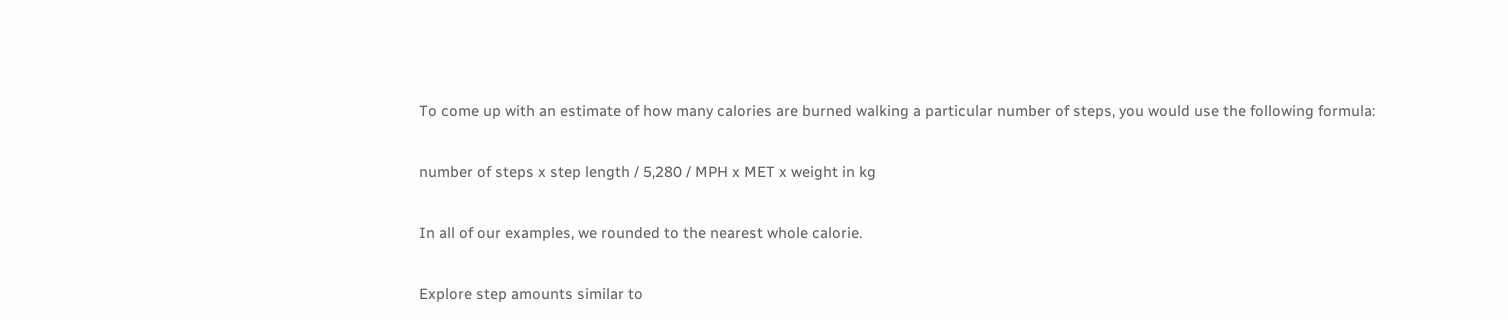To come up with an estimate of how many calories are burned walking a particular number of steps, you would use the following formula:

number of steps x step length / 5,280 / MPH x MET x weight in kg

In all of our examples, we rounded to the nearest whole calorie.

Explore step amounts similar to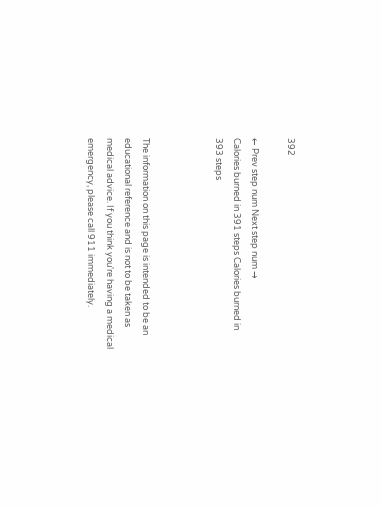392

← Prev step num Next step num →
Calories burned in 391 steps Calories burned in 393 steps



The information on this page is intended to be an educational reference and is not to be taken as medical advice. If you think you're having a medical emergency, please call 911 immediately.